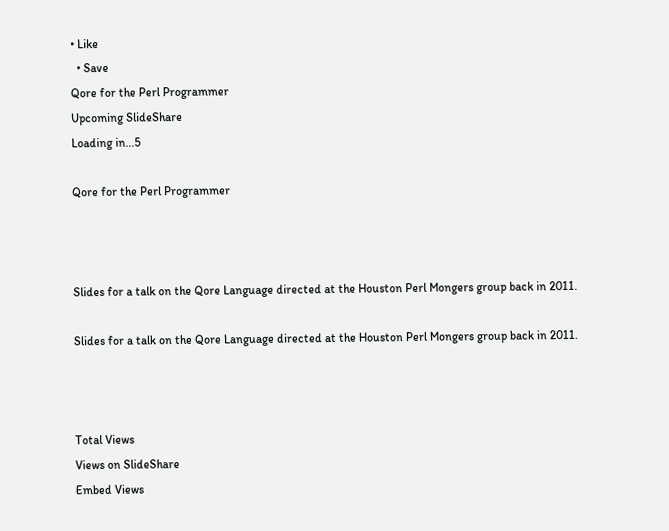• Like
  • Save
Qore for the Perl Programmer
Upcoming SlideShare
Loading in...5

Qore for the Perl Programmer



Slides for a talk on the Qore Language directed at the Houston Perl Mongers group back in 2011.

Slides for a talk on the Qore Language directed at the Houston Perl Mongers group back in 2011.



Total Views
Views on SlideShare
Embed Views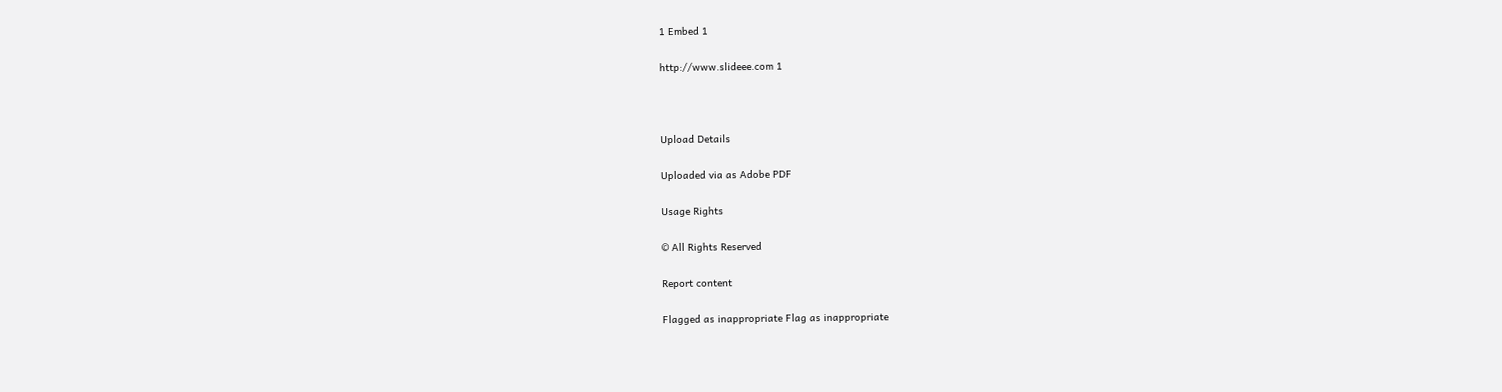1 Embed 1

http://www.slideee.com 1



Upload Details

Uploaded via as Adobe PDF

Usage Rights

© All Rights Reserved

Report content

Flagged as inappropriate Flag as inappropriate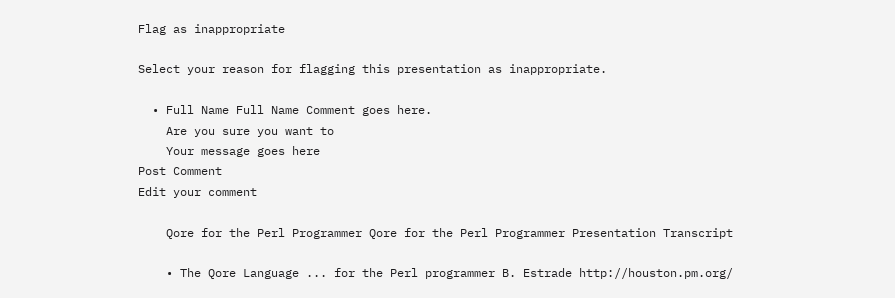Flag as inappropriate

Select your reason for flagging this presentation as inappropriate.

  • Full Name Full Name Comment goes here.
    Are you sure you want to
    Your message goes here
Post Comment
Edit your comment

    Qore for the Perl Programmer Qore for the Perl Programmer Presentation Transcript

    • The Qore Language ... for the Perl programmer B. Estrade http://houston.pm.org/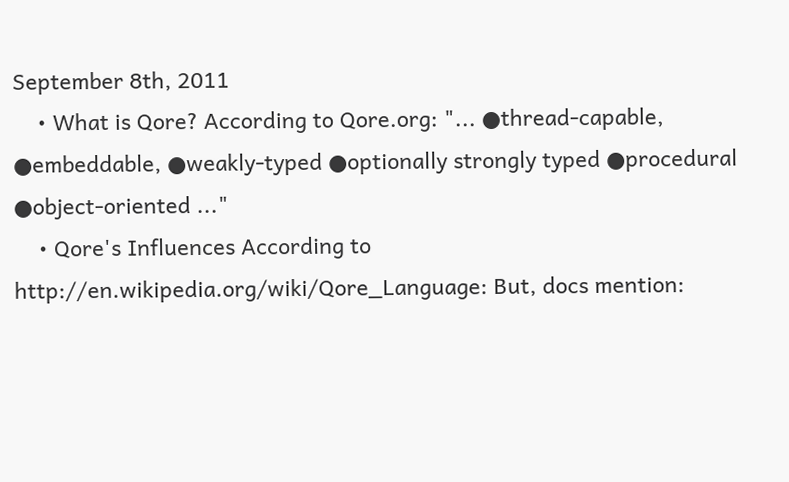September 8th, 2011
    • What is Qore? According to Qore.org: "... ●thread-capable, ●embeddable, ●weakly-typed ●optionally strongly typed ●procedural ●object-oriented ..."
    • Qore's Influences According to http://en.wikipedia.org/wiki/Qore_Language: But, docs mention: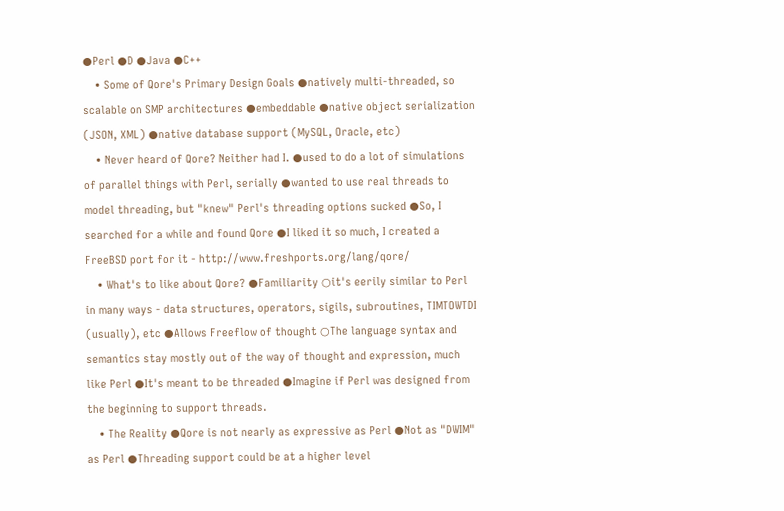●Perl ●D ●Java ●C++
    • Some of Qore's Primary Design Goals ●natively multi-threaded, so scalable on SMP architectures ●embeddable ●native object serialization (JSON, XML) ●native database support (MySQL, Oracle, etc)
    • Never heard of Qore? Neither had I. ●used to do a lot of simulations of parallel things with Perl, serially ●wanted to use real threads to model threading, but "knew" Perl's threading options sucked ●So, I searched for a while and found Qore ●I liked it so much, I created a FreeBSD port for it - http://www.freshports.org/lang/qore/
    • What's to like about Qore? ●Familiarity ○it's eerily similar to Perl in many ways - data structures, operators, sigils, subroutines, TIMTOWTDI (usually), etc ●Allows Freeflow of thought ○The language syntax and semantics stay mostly out of the way of thought and expression, much like Perl ●It's meant to be threaded ●Imagine if Perl was designed from the beginning to support threads.
    • The Reality ●Qore is not nearly as expressive as Perl ●Not as "DWIM" as Perl ●Threading support could be at a higher level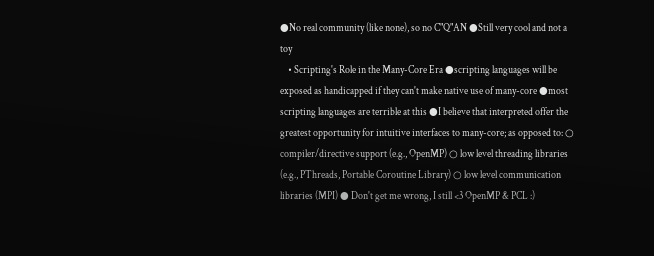●No real community (like none), so no C"Q"AN ●Still very cool and not a toy
    • Scripting's Role in the Many-Core Era ●scripting languages will be exposed as handicapped if they can't make native use of many-core ●most scripting languages are terrible at this ●I believe that interpreted offer the greatest opportunity for intuitive interfaces to many-core; as opposed to: ○ compiler/directive support (e.g., OpenMP) ○ low level threading libraries (e.g., PThreads, Portable Coroutine Library) ○ low level communication libraries (MPI) ● Don't get me wrong, I still <3 OpenMP & PCL :)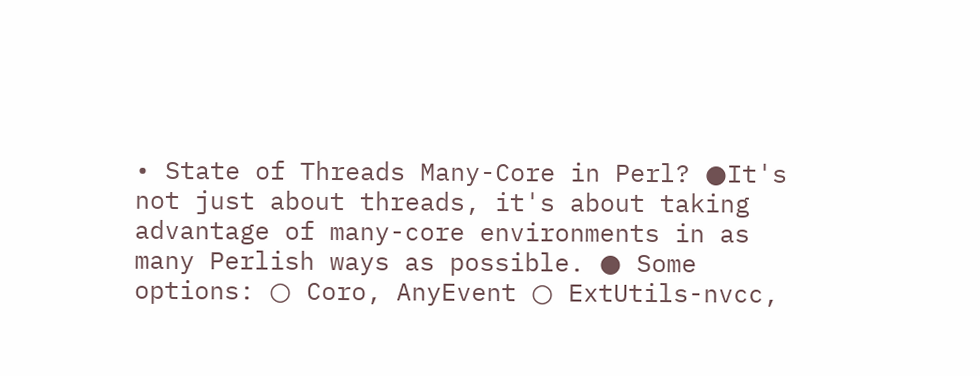• State of Threads Many-Core in Perl? ●It's not just about threads, it's about taking advantage of many-core environments in as many Perlish ways as possible. ● Some options: ○ Coro, AnyEvent ○ ExtUtils-nvcc,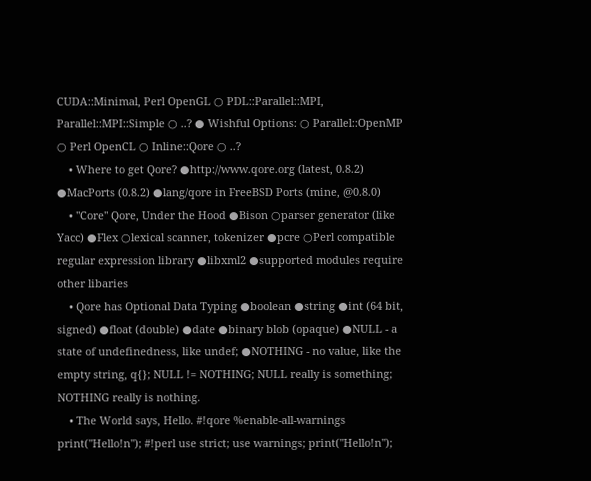CUDA::Minimal, Perl OpenGL ○ PDL::Parallel::MPI, Parallel::MPI::Simple ○ ..? ● Wishful Options: ○ Parallel::OpenMP ○ Perl OpenCL ○ Inline::Qore ○ ..?
    • Where to get Qore? ●http://www.qore.org (latest, 0.8.2) ●MacPorts (0.8.2) ●lang/qore in FreeBSD Ports (mine, @0.8.0)
    • "Core" Qore, Under the Hood ●Bison ○parser generator (like Yacc) ●Flex ○lexical scanner, tokenizer ●pcre ○Perl compatible regular expression library ●libxml2 ●supported modules require other libaries
    • Qore has Optional Data Typing ●boolean ●string ●int (64 bit, signed) ●float (double) ●date ●binary blob (opaque) ●NULL - a state of undefinedness, like undef; ●NOTHING - no value, like the empty string, q{}; NULL != NOTHING; NULL really is something; NOTHING really is nothing.
    • The World says, Hello. #!qore %enable-all-warnings print("Hello!n"); #!perl use strict; use warnings; print("Hello!n");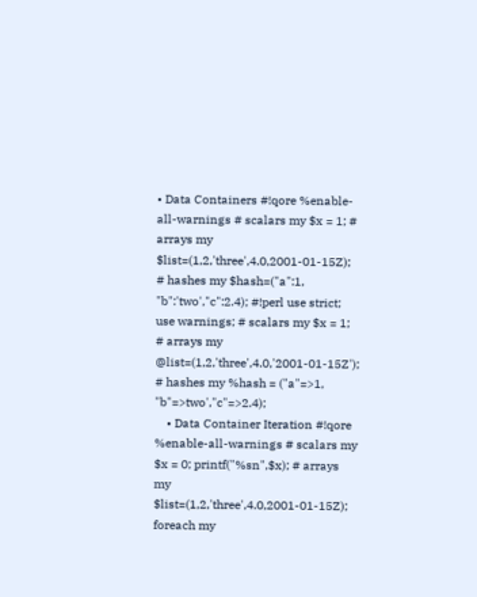• Data Containers #!qore %enable-all-warnings # scalars my $x = 1; # arrays my $list=(1,2,'three',4.0,2001-01-15Z); # hashes my $hash=("a":1, "b":'two',"c":2.4); #!perl use strict; use warnings; # scalars my $x = 1; # arrays my @list=(1,2,'three',4.0,'2001-01-15Z'); # hashes my %hash = ("a"=>1, "b"=>two',"c"=>2.4);
    • Data Container Iteration #!qore %enable-all-warnings # scalars my $x = 0; printf("%sn",$x); # arrays my $list=(1,2,'three',4.0,2001-01-15Z); foreach my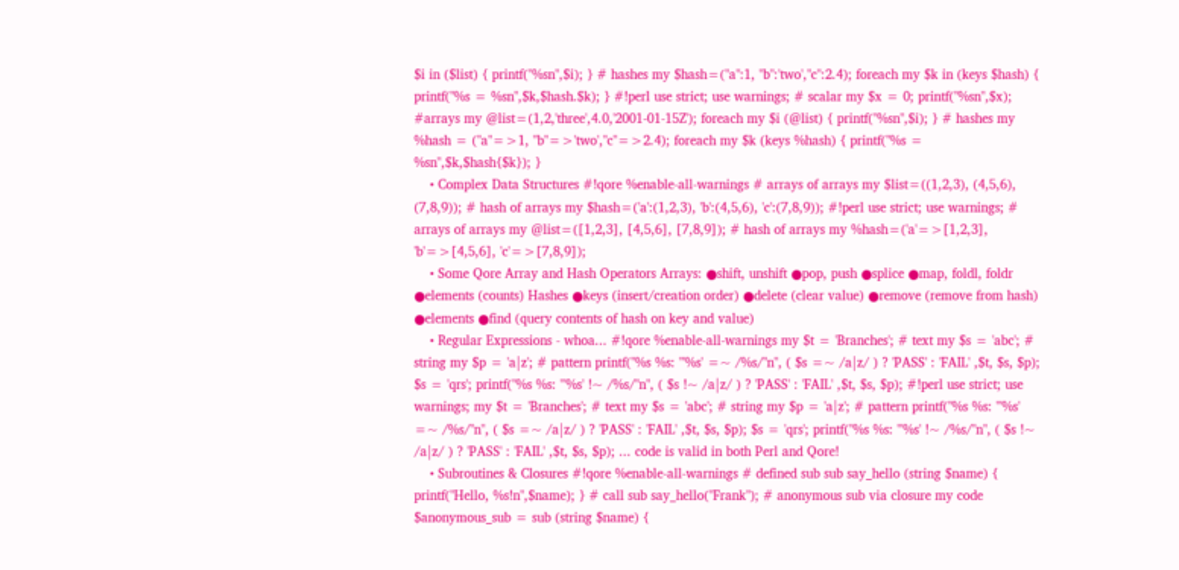$i in ($list) { printf("%sn",$i); } # hashes my $hash=("a":1, "b":'two',"c":2.4); foreach my $k in (keys $hash) { printf("%s = %sn",$k,$hash.$k); } #!perl use strict; use warnings; # scalar my $x = 0; printf("%sn",$x); #arrays my @list=(1,2,'three',4.0,'2001-01-15Z'); foreach my $i (@list) { printf("%sn",$i); } # hashes my %hash = ("a"=>1, "b"=>'two',"c"=>2.4); foreach my $k (keys %hash) { printf("%s = %sn",$k,$hash{$k}); }
    • Complex Data Structures #!qore %enable-all-warnings # arrays of arrays my $list=((1,2,3), (4,5,6), (7,8,9)); # hash of arrays my $hash=('a':(1,2,3), 'b':(4,5,6), 'c':(7,8,9)); #!perl use strict; use warnings; # arrays of arrays my @list=([1,2,3], [4,5,6], [7,8,9]); # hash of arrays my %hash=('a'=>[1,2,3], 'b'=>[4,5,6], 'c'=>[7,8,9]);
    • Some Qore Array and Hash Operators Arrays: ●shift, unshift ●pop, push ●splice ●map, foldl, foldr ●elements (counts) Hashes ●keys (insert/creation order) ●delete (clear value) ●remove (remove from hash) ●elements ●find (query contents of hash on key and value)
    • Regular Expressions - whoa... #!qore %enable-all-warnings my $t = 'Branches'; # text my $s = 'abc'; # string my $p = 'a|z'; # pattern printf("%s %s: "'%s' =~ /%s/"n", ( $s =~ /a|z/ ) ? 'PASS' : 'FAIL' ,$t, $s, $p); $s = 'qrs'; printf("%s %s: "'%s' !~ /%s/"n", ( $s !~ /a|z/ ) ? 'PASS' : 'FAIL' ,$t, $s, $p); #!perl use strict; use warnings; my $t = 'Branches'; # text my $s = 'abc'; # string my $p = 'a|z'; # pattern printf("%s %s: "'%s' =~ /%s/"n", ( $s =~ /a|z/ ) ? 'PASS' : 'FAIL' ,$t, $s, $p); $s = 'qrs'; printf("%s %s: "'%s' !~ /%s/"n", ( $s !~ /a|z/ ) ? 'PASS' : 'FAIL' ,$t, $s, $p); ... code is valid in both Perl and Qore!
    • Subroutines & Closures #!qore %enable-all-warnings # defined sub sub say_hello (string $name) { printf("Hello, %s!n",$name); } # call sub say_hello("Frank"); # anonymous sub via closure my code $anonymous_sub = sub (string $name) {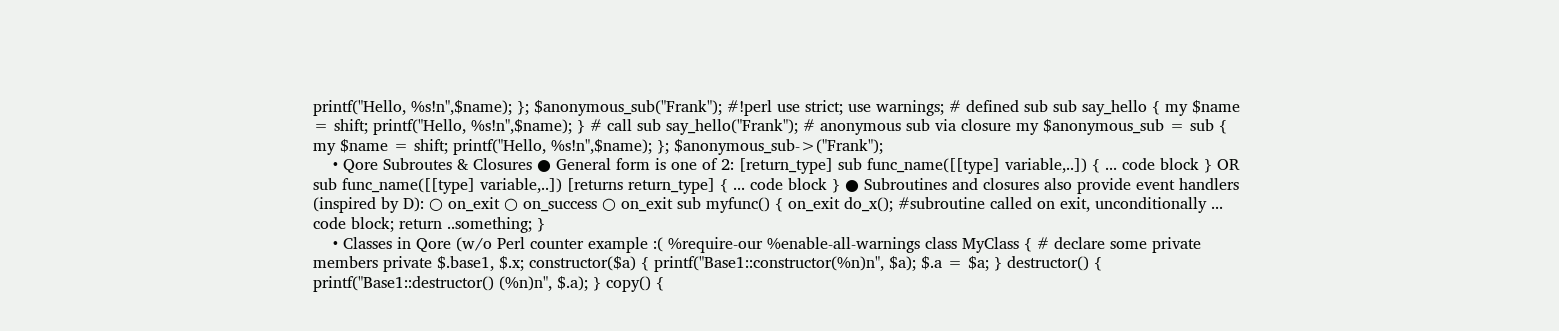printf("Hello, %s!n",$name); }; $anonymous_sub("Frank"); #!perl use strict; use warnings; # defined sub sub say_hello { my $name = shift; printf("Hello, %s!n",$name); } # call sub say_hello("Frank"); # anonymous sub via closure my $anonymous_sub = sub { my $name = shift; printf("Hello, %s!n",$name); }; $anonymous_sub->("Frank");
    • Qore Subroutes & Closures ● General form is one of 2: [return_type] sub func_name([[type] variable,..]) { ... code block } OR sub func_name([[type] variable,..]) [returns return_type] { ... code block } ● Subroutines and closures also provide event handlers (inspired by D): ○ on_exit ○ on_success ○ on_exit sub myfunc() { on_exit do_x(); #subroutine called on exit, unconditionally ... code block; return ..something; }
    • Classes in Qore (w/o Perl counter example :( %require-our %enable-all-warnings class MyClass { # declare some private members private $.base1, $.x; constructor($a) { printf("Base1::constructor(%n)n", $a); $.a = $a; } destructor() { printf("Base1::destructor() (%n)n", $.a); } copy() {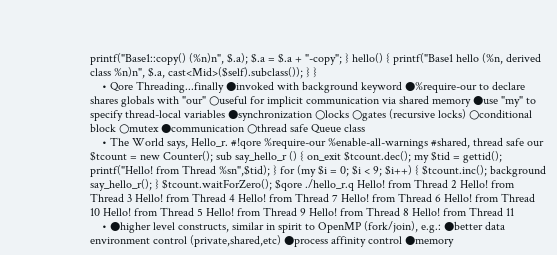printf("Base1::copy() (%n)n", $.a); $.a = $.a + "-copy"; } hello() { printf("Base1 hello (%n, derived class %n)n", $.a, cast<Mid>($self).subclass()); } }
    • Qore Threading...finally ●invoked with background keyword ●%require-our to declare shares globals with "our" ○useful for implicit communication via shared memory ●use "my" to specify thread-local variables ●synchronization ○locks ○gates (recursive locks) ○conditional block ○mutex ●communication ○thread safe Queue class
    • The World says, Hello_r. #!qore %require-our %enable-all-warnings #shared, thread safe our $tcount = new Counter(); sub say_hello_r () { on_exit $tcount.dec(); my $tid = gettid(); printf("Hello! from Thread %sn",$tid); } for (my $i = 0; $i < 9; $i++) { $tcount.inc(); background say_hello_r(); } $tcount.waitForZero(); $qore ./hello_r.q Hello! from Thread 2 Hello! from Thread 3 Hello! from Thread 4 Hello! from Thread 7 Hello! from Thread 6 Hello! from Thread 10 Hello! from Thread 5 Hello! from Thread 9 Hello! from Thread 8 Hello! from Thread 11
    • ●higher level constructs, similar in spirit to OpenMP (fork/join), e.g.: ●better data environment control (private,shared,etc) ●process affinity control ●memory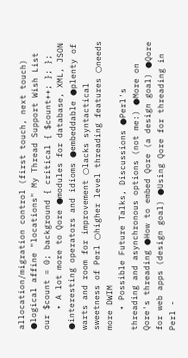allocation/migration control (first touch, next touch) ●logical affine "locations" My Thread Support Wish List our $count = 0; background { critical { $count++; }; };
    • A lot more to Qore ●modules for database, XML, JSON ●interesting operators and idioms ●embeddable ●plenty of warts and room for improvement ○lacks syntactical sweetness of Perl ○higher level threading features ○needs more DWIM
    • Possible Future Talks, Discussions ●Perl's threading and asynchronous options (not me:) ●More on Qore's threading ●How to embed Qore (a design goal) ●Qore for web apps (design goal) ●Using Qore for threading in Perl -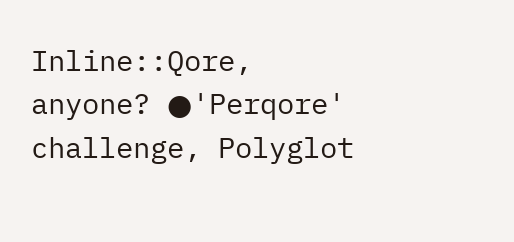Inline::Qore, anyone? ●'Perqore' challenge, Polyglot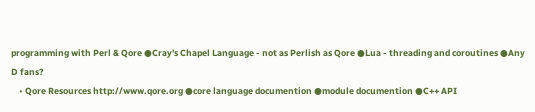programming with Perl & Qore ●Cray's Chapel Language - not as Perlish as Qore ●Lua - threading and coroutines ●Any D fans?
    • Qore Resources http://www.qore.org ●core language documention ●module documention ●C++ API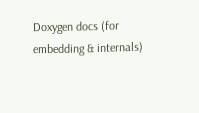Doxygen docs (for embedding & internals)